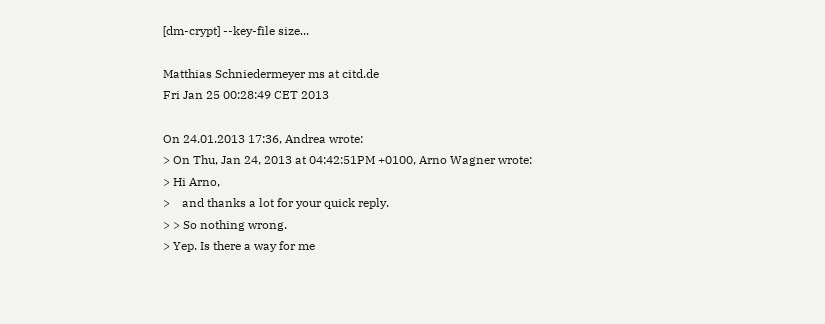[dm-crypt] --key-file size...

Matthias Schniedermeyer ms at citd.de
Fri Jan 25 00:28:49 CET 2013

On 24.01.2013 17:36, Andrea wrote:
> On Thu, Jan 24, 2013 at 04:42:51PM +0100, Arno Wagner wrote:
> Hi Arno,
>    and thanks a lot for your quick reply.
> > So nothing wrong.
> Yep. Is there a way for me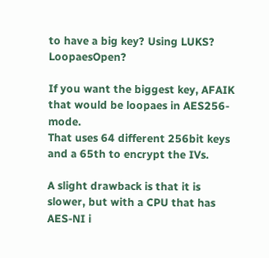to have a big key? Using LUKS? LoopaesOpen?

If you want the biggest key, AFAIK that would be loopaes in AES256-mode.
That uses 64 different 256bit keys and a 65th to encrypt the IVs.

A slight drawback is that it is slower, but with a CPU that has AES-NI i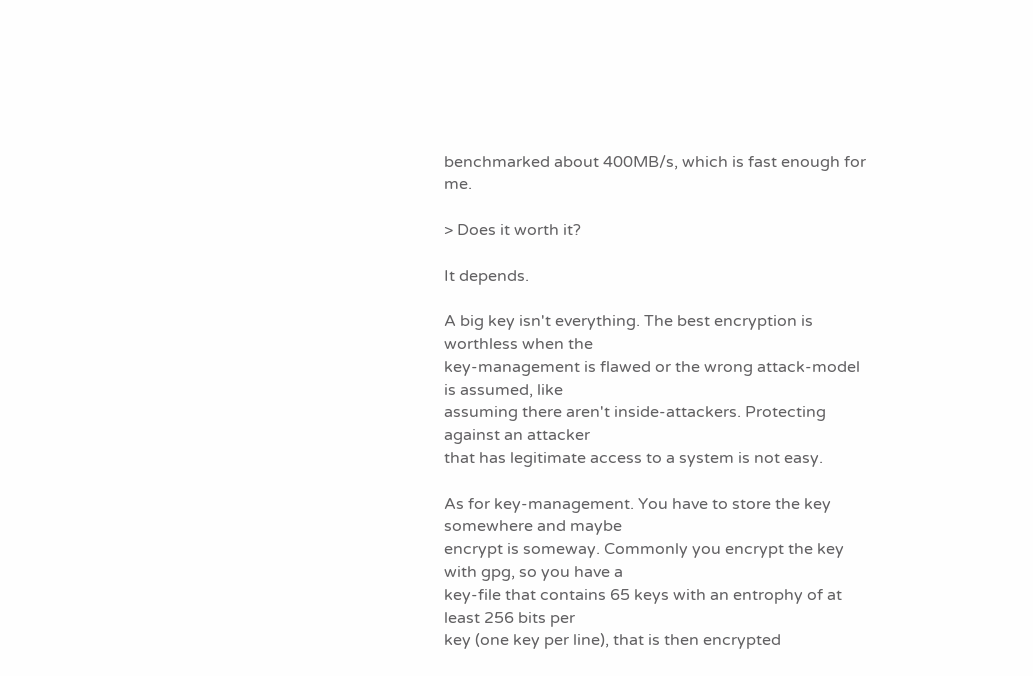benchmarked about 400MB/s, which is fast enough for me.

> Does it worth it?

It depends.

A big key isn't everything. The best encryption is worthless when the
key-management is flawed or the wrong attack-model is assumed, like
assuming there aren't inside-attackers. Protecting against an attacker
that has legitimate access to a system is not easy.

As for key-management. You have to store the key somewhere and maybe
encrypt is someway. Commonly you encrypt the key with gpg, so you have a
key-file that contains 65 keys with an entrophy of at least 256 bits per
key (one key per line), that is then encrypted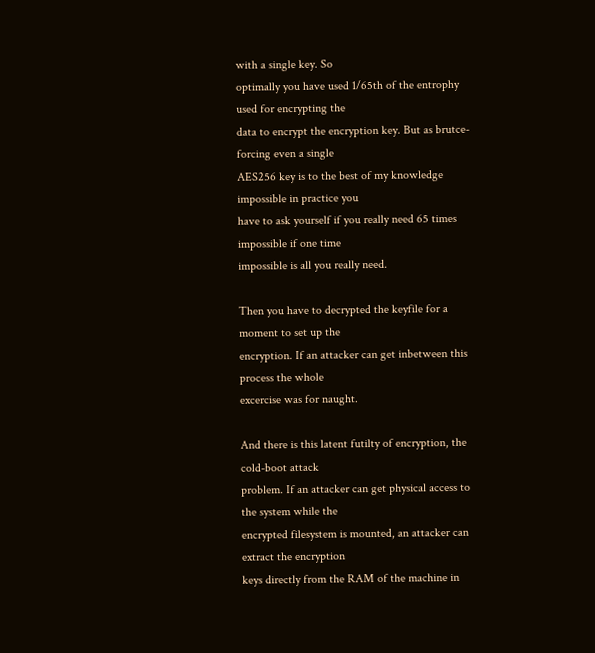with a single key. So
optimally you have used 1/65th of the entrophy used for encrypting the
data to encrypt the encryption key. But as brutce-forcing even a single
AES256 key is to the best of my knowledge impossible in practice you
have to ask yourself if you really need 65 times impossible if one time
impossible is all you really need.

Then you have to decrypted the keyfile for a moment to set up the
encryption. If an attacker can get inbetween this process the whole
excercise was for naught.

And there is this latent futilty of encryption, the cold-boot attack
problem. If an attacker can get physical access to the system while the
encrypted filesystem is mounted, an attacker can extract the encryption
keys directly from the RAM of the machine in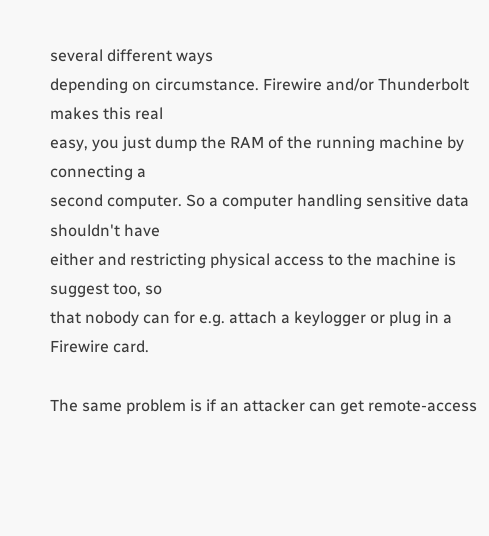several different ways
depending on circumstance. Firewire and/or Thunderbolt makes this real
easy, you just dump the RAM of the running machine by connecting a
second computer. So a computer handling sensitive data shouldn't have
either and restricting physical access to the machine is suggest too, so
that nobody can for e.g. attach a keylogger or plug in a Firewire card.

The same problem is if an attacker can get remote-access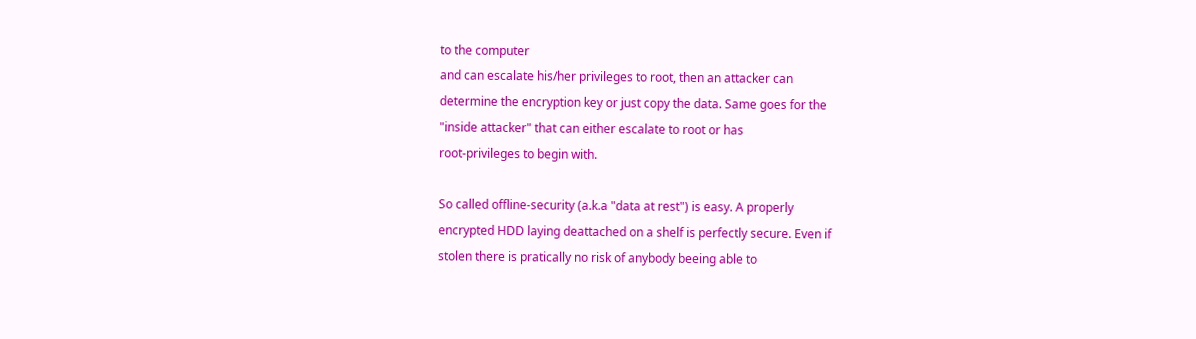to the computer
and can escalate his/her privileges to root, then an attacker can
determine the encryption key or just copy the data. Same goes for the
"inside attacker" that can either escalate to root or has
root-privileges to begin with.

So called offline-security (a.k.a "data at rest") is easy. A properly
encrypted HDD laying deattached on a shelf is perfectly secure. Even if
stolen there is pratically no risk of anybody beeing able to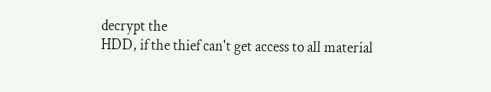decrypt the
HDD, if the thief can't get access to all material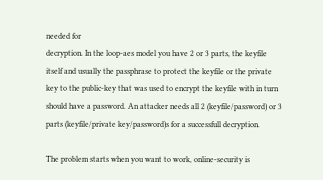needed for
decryption. In the loop-aes model you have 2 or 3 parts, the keyfile
itself and usually the passphrase to protect the keyfile or the private
key to the public-key that was used to encrypt the keyfile with in turn
should have a password. An attacker needs all 2 (keyfile/password) or 3
parts (keyfile/private key/password)s for a successfull decryption.

The problem starts when you want to work, online-security is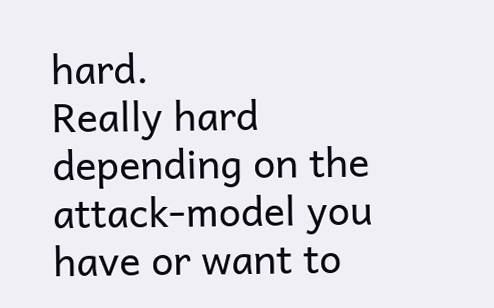hard.
Really hard depending on the attack-model you have or want to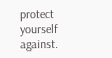protect
yourself against.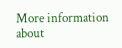More information about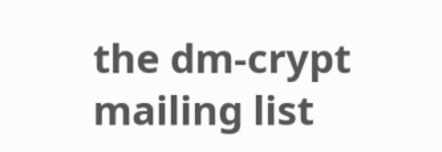the dm-crypt mailing list